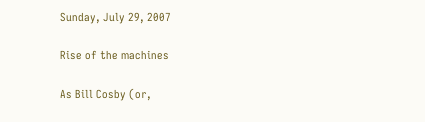Sunday, July 29, 2007

Rise of the machines

As Bill Cosby (or,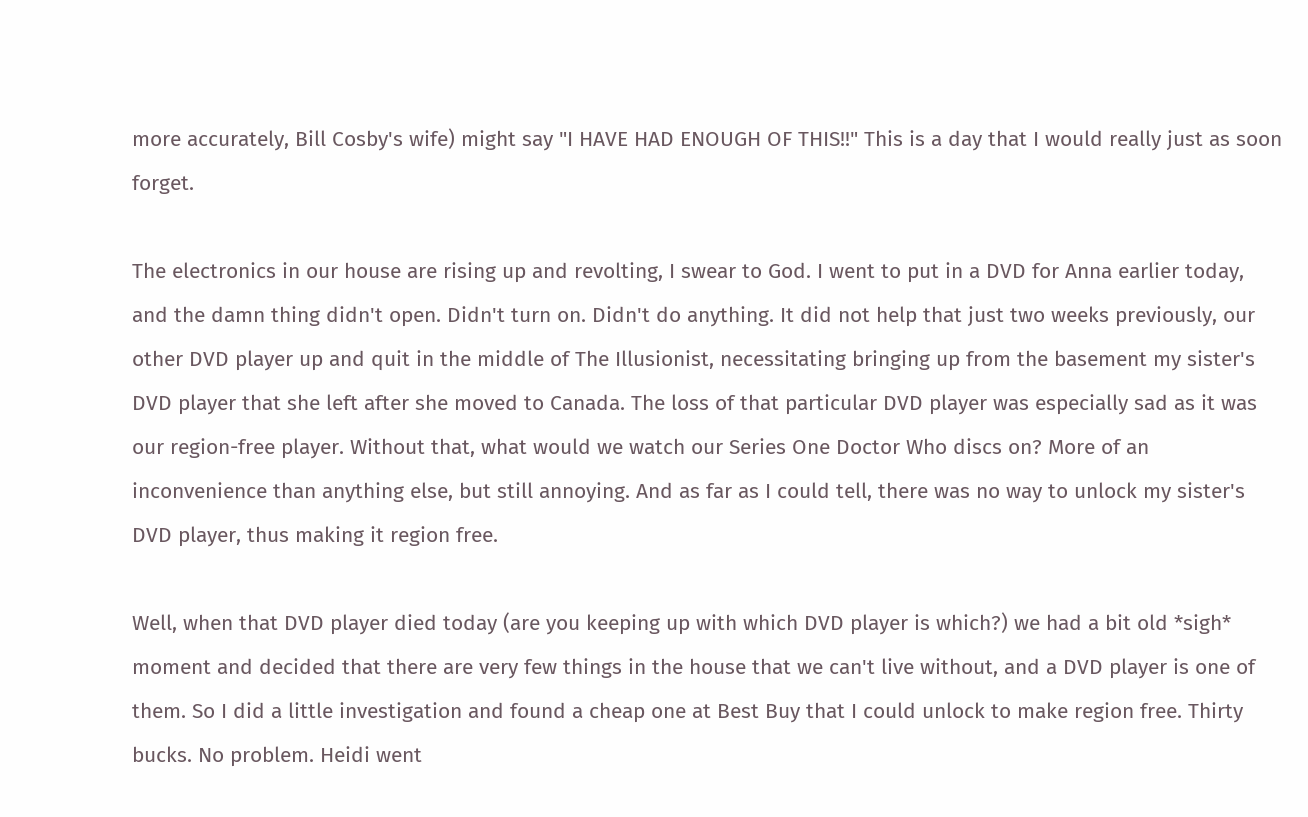more accurately, Bill Cosby's wife) might say "I HAVE HAD ENOUGH OF THIS!!" This is a day that I would really just as soon forget.

The electronics in our house are rising up and revolting, I swear to God. I went to put in a DVD for Anna earlier today, and the damn thing didn't open. Didn't turn on. Didn't do anything. It did not help that just two weeks previously, our other DVD player up and quit in the middle of The Illusionist, necessitating bringing up from the basement my sister's DVD player that she left after she moved to Canada. The loss of that particular DVD player was especially sad as it was our region-free player. Without that, what would we watch our Series One Doctor Who discs on? More of an inconvenience than anything else, but still annoying. And as far as I could tell, there was no way to unlock my sister's DVD player, thus making it region free.

Well, when that DVD player died today (are you keeping up with which DVD player is which?) we had a bit old *sigh* moment and decided that there are very few things in the house that we can't live without, and a DVD player is one of them. So I did a little investigation and found a cheap one at Best Buy that I could unlock to make region free. Thirty bucks. No problem. Heidi went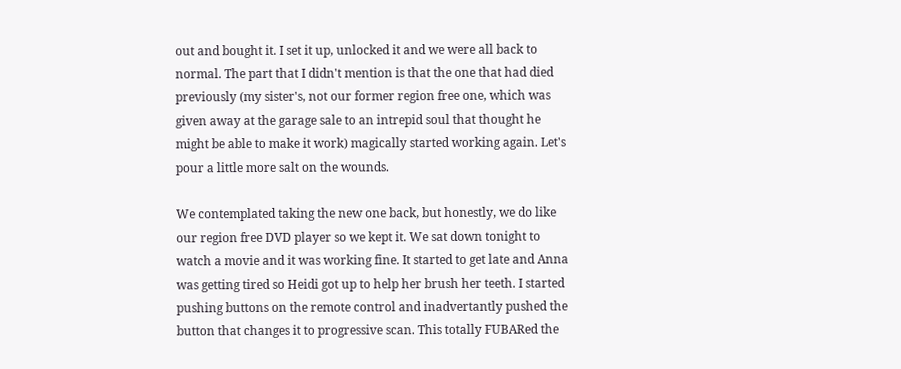out and bought it. I set it up, unlocked it and we were all back to normal. The part that I didn't mention is that the one that had died previously (my sister's, not our former region free one, which was given away at the garage sale to an intrepid soul that thought he might be able to make it work) magically started working again. Let's pour a little more salt on the wounds.

We contemplated taking the new one back, but honestly, we do like our region free DVD player so we kept it. We sat down tonight to watch a movie and it was working fine. It started to get late and Anna was getting tired so Heidi got up to help her brush her teeth. I started pushing buttons on the remote control and inadvertantly pushed the button that changes it to progressive scan. This totally FUBARed the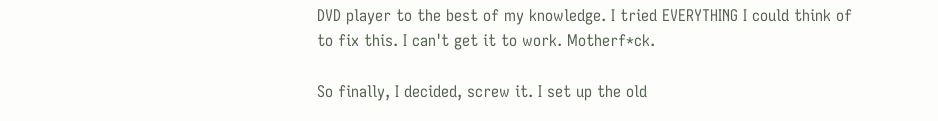DVD player to the best of my knowledge. I tried EVERYTHING I could think of to fix this. I can't get it to work. Motherf*ck.

So finally, I decided, screw it. I set up the old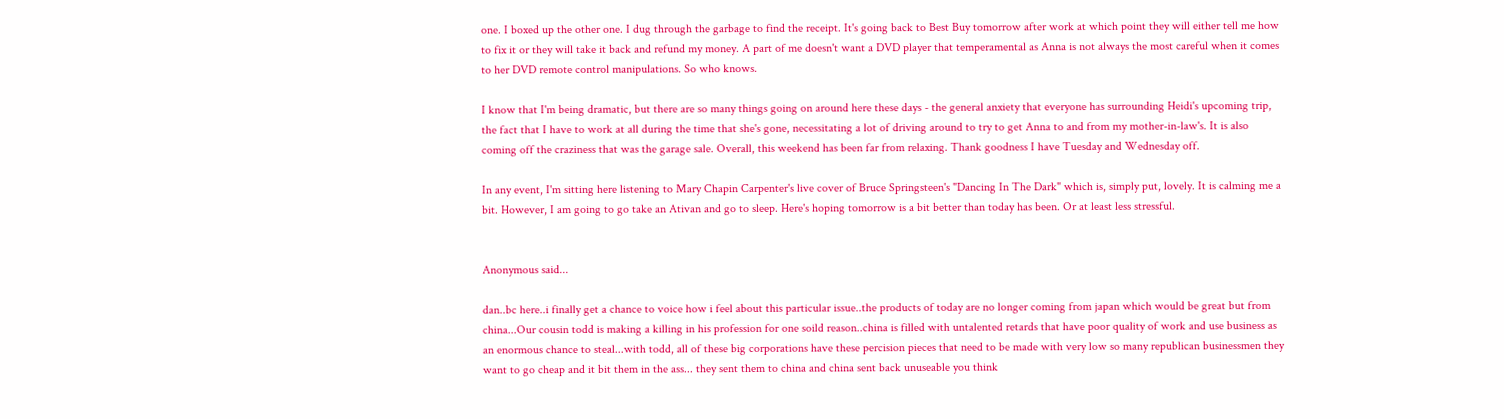one. I boxed up the other one. I dug through the garbage to find the receipt. It's going back to Best Buy tomorrow after work at which point they will either tell me how to fix it or they will take it back and refund my money. A part of me doesn't want a DVD player that temperamental as Anna is not always the most careful when it comes to her DVD remote control manipulations. So who knows.

I know that I'm being dramatic, but there are so many things going on around here these days - the general anxiety that everyone has surrounding Heidi's upcoming trip, the fact that I have to work at all during the time that she's gone, necessitating a lot of driving around to try to get Anna to and from my mother-in-law's. It is also coming off the craziness that was the garage sale. Overall, this weekend has been far from relaxing. Thank goodness I have Tuesday and Wednesday off.

In any event, I'm sitting here listening to Mary Chapin Carpenter's live cover of Bruce Springsteen's "Dancing In The Dark" which is, simply put, lovely. It is calming me a bit. However, I am going to go take an Ativan and go to sleep. Here's hoping tomorrow is a bit better than today has been. Or at least less stressful.


Anonymous said...

dan..bc here..i finally get a chance to voice how i feel about this particular issue..the products of today are no longer coming from japan which would be great but from china...Our cousin todd is making a killing in his profession for one soild reason..china is filled with untalented retards that have poor quality of work and use business as an enormous chance to steal...with todd, all of these big corporations have these percision pieces that need to be made with very low so many republican businessmen they want to go cheap and it bit them in the ass... they sent them to china and china sent back unuseable you think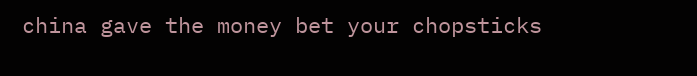china gave the money bet your chopsticks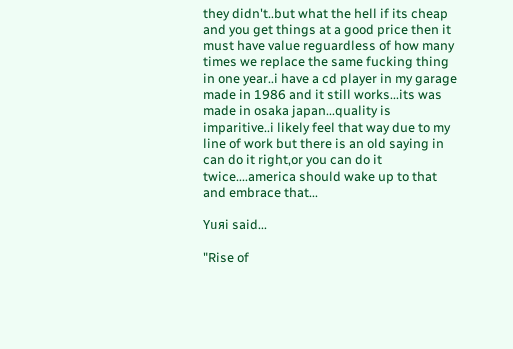they didn't..but what the hell if its cheap and you get things at a good price then it must have value reguardless of how many times we replace the same fucking thing in one year..i have a cd player in my garage made in 1986 and it still works...its was made in osaka japan...quality is imparitive..i likely feel that way due to my line of work but there is an old saying in can do it right,or you can do it twice....america should wake up to that and embrace that...

Yuяi said...

"Rise of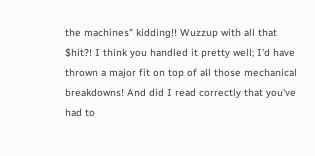the machines" kidding!! Wuzzup with all that $hit?! I think you handled it pretty well; I'd have thrown a major fit on top of all those mechanical breakdowns! And did I read correctly that you've had to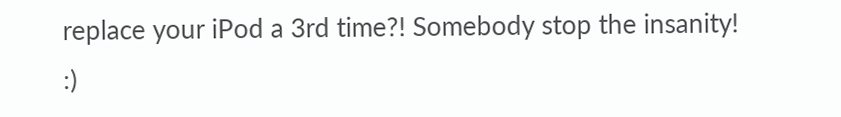replace your iPod a 3rd time?! Somebody stop the insanity! :)